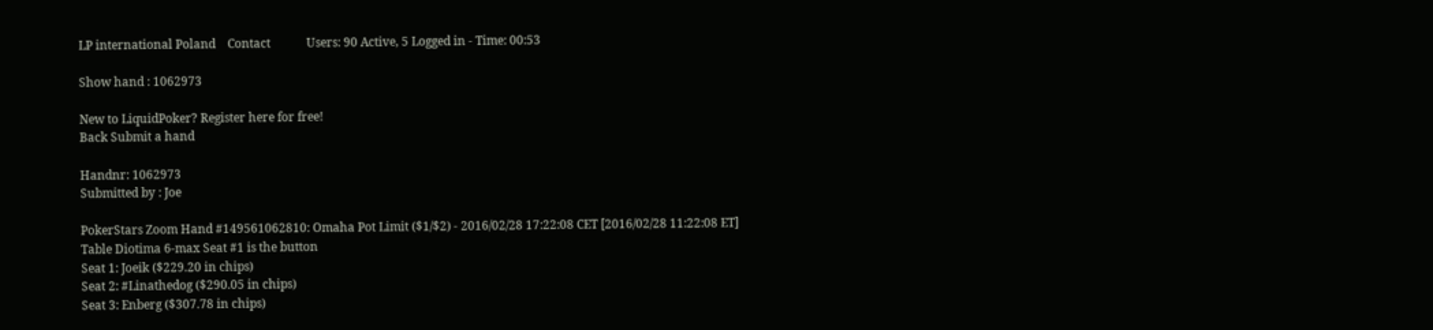LP international Poland    Contact            Users: 90 Active, 5 Logged in - Time: 00:53

Show hand : 1062973

New to LiquidPoker? Register here for free!
Back Submit a hand

Handnr: 1062973
Submitted by : Joe

PokerStars Zoom Hand #149561062810: Omaha Pot Limit ($1/$2) - 2016/02/28 17:22:08 CET [2016/02/28 11:22:08 ET]
Table Diotima 6-max Seat #1 is the button
Seat 1: Joeik ($229.20 in chips)
Seat 2: #Linathedog ($290.05 in chips)
Seat 3: Enberg ($307.78 in chips)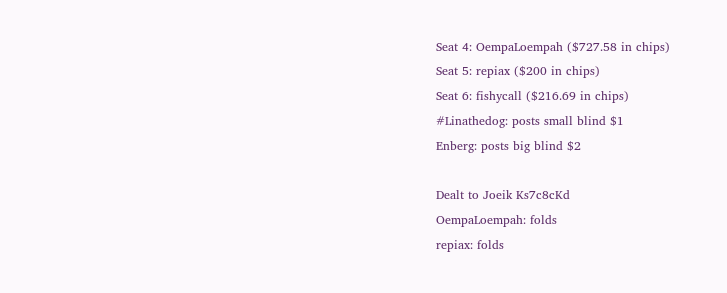Seat 4: OempaLoempah ($727.58 in chips)
Seat 5: repiax ($200 in chips)
Seat 6: fishycall ($216.69 in chips)
#Linathedog: posts small blind $1
Enberg: posts big blind $2

Dealt to Joeik Ks7c8cKd
OempaLoempah: folds
repiax: folds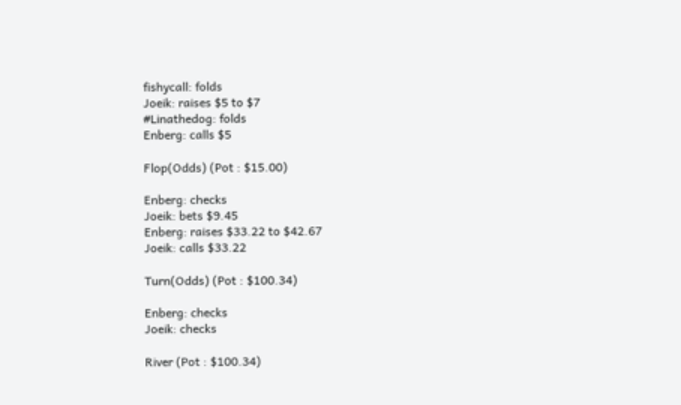fishycall: folds
Joeik: raises $5 to $7
#Linathedog: folds
Enberg: calls $5

Flop(Odds) (Pot : $15.00)

Enberg: checks
Joeik: bets $9.45
Enberg: raises $33.22 to $42.67
Joeik: calls $33.22

Turn(Odds) (Pot : $100.34)

Enberg: checks
Joeik: checks

River (Pot : $100.34)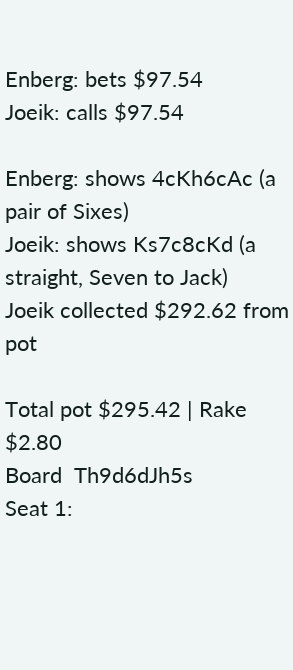Enberg: bets $97.54
Joeik: calls $97.54

Enberg: shows 4cKh6cAc (a pair of Sixes)
Joeik: shows Ks7c8cKd (a straight, Seven to Jack)
Joeik collected $292.62 from pot

Total pot $295.42 | Rake $2.80
Board  Th9d6dJh5s
Seat 1: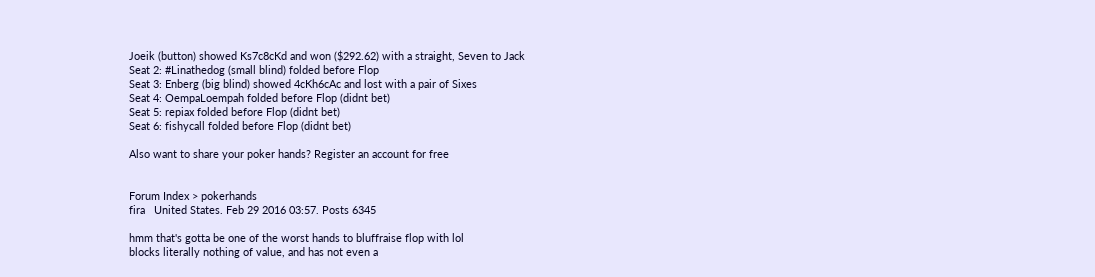Joeik (button) showed Ks7c8cKd and won ($292.62) with a straight, Seven to Jack
Seat 2: #Linathedog (small blind) folded before Flop
Seat 3: Enberg (big blind) showed 4cKh6cAc and lost with a pair of Sixes
Seat 4: OempaLoempah folded before Flop (didnt bet)
Seat 5: repiax folded before Flop (didnt bet)
Seat 6: fishycall folded before Flop (didnt bet)

Also want to share your poker hands? Register an account for free


Forum Index > pokerhands
fira   United States. Feb 29 2016 03:57. Posts 6345

hmm that's gotta be one of the worst hands to bluffraise flop with lol
blocks literally nothing of value, and has not even a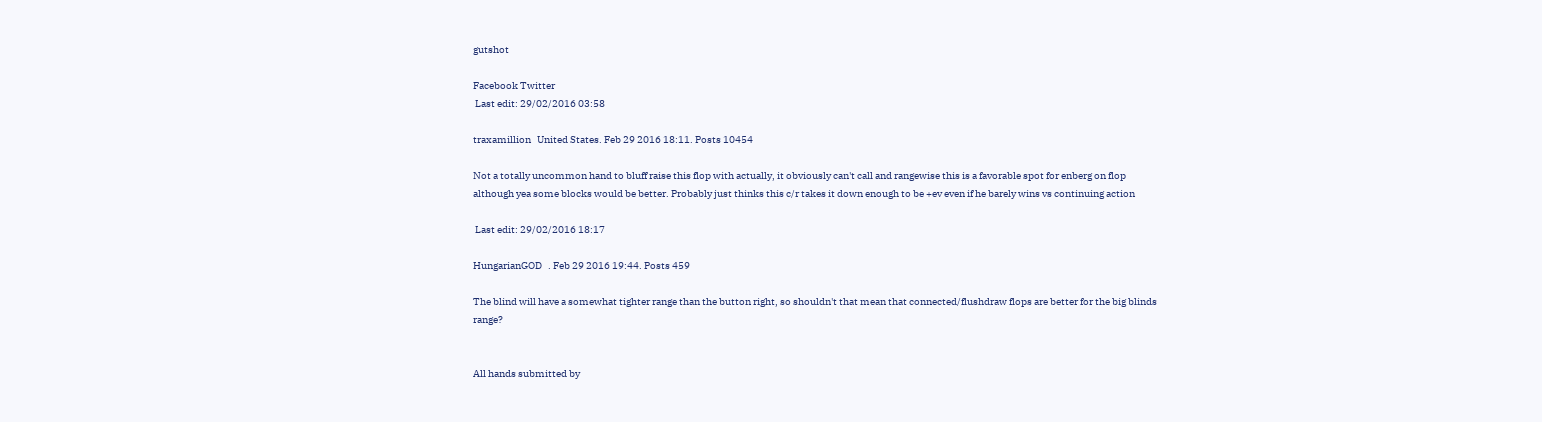gutshot

Facebook Twitter
 Last edit: 29/02/2016 03:58

traxamillion   United States. Feb 29 2016 18:11. Posts 10454

Not a totally uncommon hand to bluff raise this flop with actually, it obviously can't call and rangewise this is a favorable spot for enberg on flop although yea some blocks would be better. Probably just thinks this c/r takes it down enough to be +ev even if he barely wins vs continuing action

 Last edit: 29/02/2016 18:17

HungarianGOD   . Feb 29 2016 19:44. Posts 459

The blind will have a somewhat tighter range than the button right, so shouldn't that mean that connected/flushdraw flops are better for the big blinds range?


All hands submitted by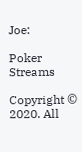Joe:

Poker Streams

Copyright © 2020. All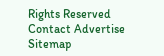Rights Reserved
Contact Advertise Sitemap